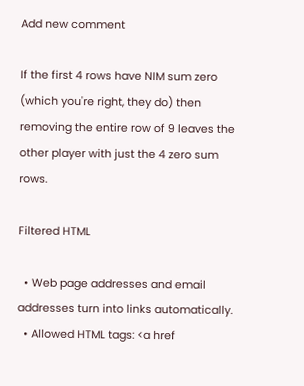Add new comment

If the first 4 rows have NIM sum zero (which you're right, they do) then removing the entire row of 9 leaves the other player with just the 4 zero sum rows.

Filtered HTML

  • Web page addresses and email addresses turn into links automatically.
  • Allowed HTML tags: <a href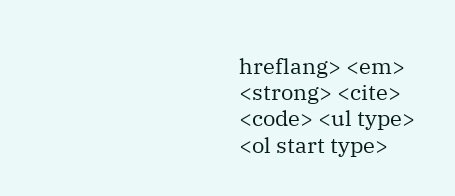hreflang> <em> <strong> <cite> <code> <ul type> <ol start type>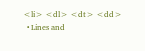<li> <dl> <dt> <dd>
  • Lines and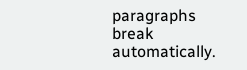paragraphs break automatically.